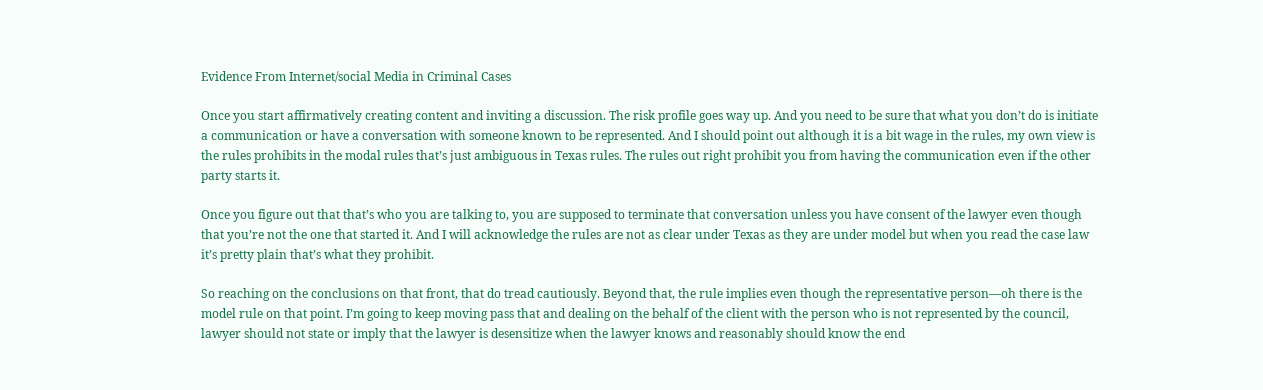Evidence From Internet/social Media in Criminal Cases

Once you start affirmatively creating content and inviting a discussion. The risk profile goes way up. And you need to be sure that what you don’t do is initiate a communication or have a conversation with someone known to be represented. And I should point out although it is a bit wage in the rules, my own view is the rules prohibits in the modal rules that’s just ambiguous in Texas rules. The rules out right prohibit you from having the communication even if the other party starts it.

Once you figure out that that’s who you are talking to, you are supposed to terminate that conversation unless you have consent of the lawyer even though that you’re not the one that started it. And I will acknowledge the rules are not as clear under Texas as they are under model but when you read the case law it’s pretty plain that’s what they prohibit.

So reaching on the conclusions on that front, that do tread cautiously. Beyond that, the rule implies even though the representative person—oh there is the model rule on that point. I’m going to keep moving pass that and dealing on the behalf of the client with the person who is not represented by the council, lawyer should not state or imply that the lawyer is desensitize when the lawyer knows and reasonably should know the end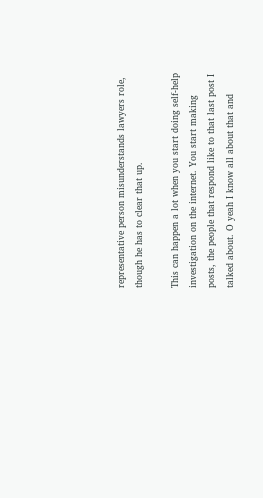representative person misunderstands lawyers role, though he has to clear that up.

This can happen a lot when you start doing self-help investigation on the internet. You start making posts, the people that respond like to that last post I talked about. O yeah I know all about that and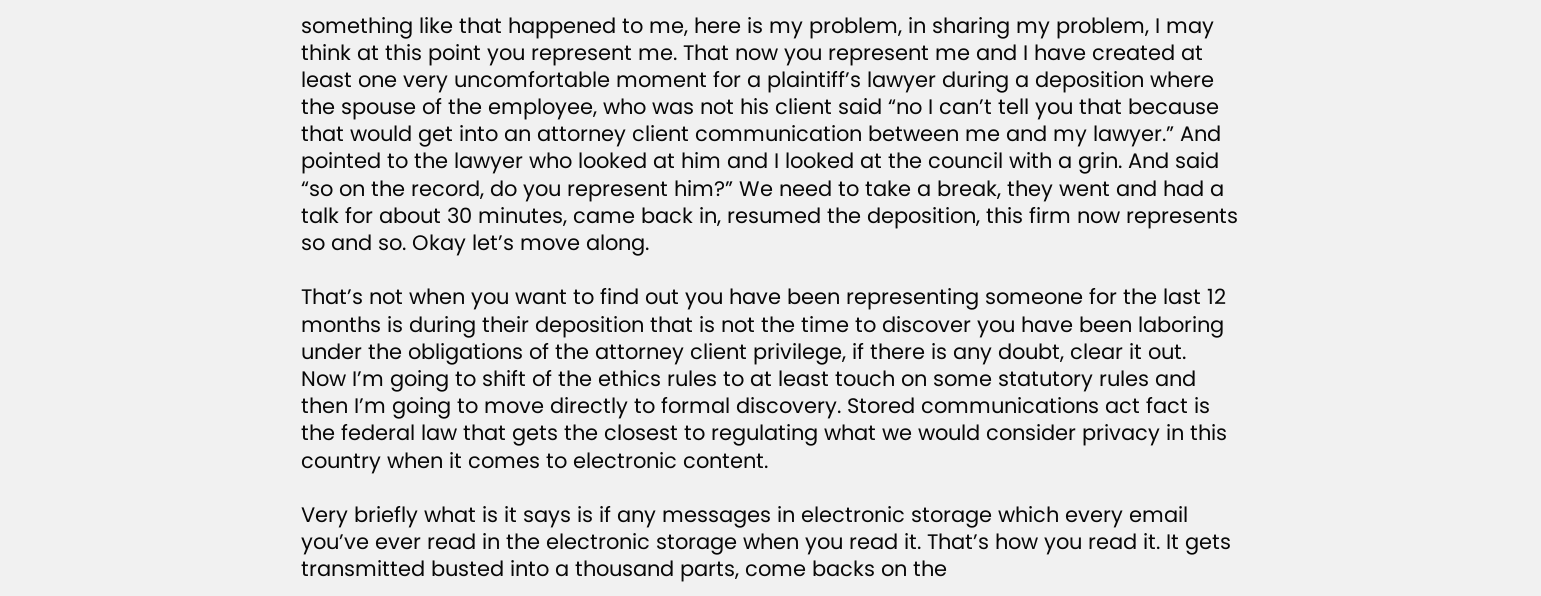something like that happened to me, here is my problem, in sharing my problem, I may think at this point you represent me. That now you represent me and I have created at least one very uncomfortable moment for a plaintiff’s lawyer during a deposition where the spouse of the employee, who was not his client said “no I can’t tell you that because that would get into an attorney client communication between me and my lawyer.” And pointed to the lawyer who looked at him and I looked at the council with a grin. And said “so on the record, do you represent him?” We need to take a break, they went and had a talk for about 30 minutes, came back in, resumed the deposition, this firm now represents so and so. Okay let’s move along.

That’s not when you want to find out you have been representing someone for the last 12 months is during their deposition that is not the time to discover you have been laboring under the obligations of the attorney client privilege, if there is any doubt, clear it out.
Now I’m going to shift of the ethics rules to at least touch on some statutory rules and then I’m going to move directly to formal discovery. Stored communications act fact is the federal law that gets the closest to regulating what we would consider privacy in this country when it comes to electronic content.

Very briefly what is it says is if any messages in electronic storage which every email you’ve ever read in the electronic storage when you read it. That’s how you read it. It gets transmitted busted into a thousand parts, come backs on the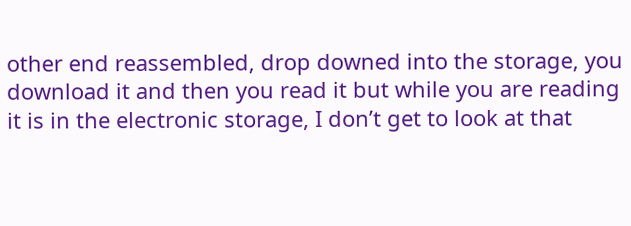other end reassembled, drop downed into the storage, you download it and then you read it but while you are reading it is in the electronic storage, I don’t get to look at that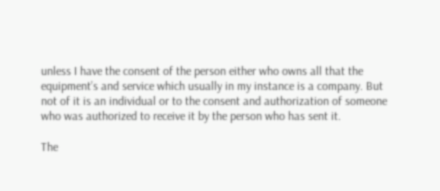unless I have the consent of the person either who owns all that the equipment’s and service which usually in my instance is a company. But not of it is an individual or to the consent and authorization of someone who was authorized to receive it by the person who has sent it.

The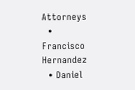Attorneys
  • Francisco Hernandez
  • Daniel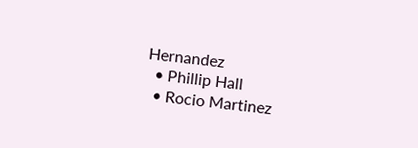Hernandez
  • Phillip Hall
  • Rocio Martinez